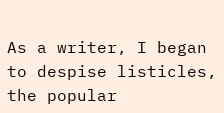As a writer, I began to despise listicles, the popular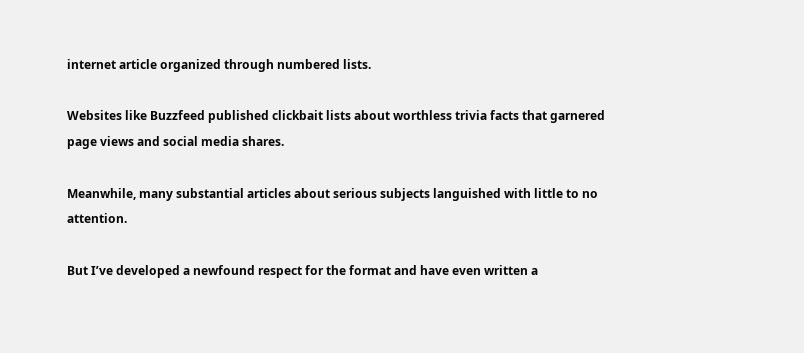internet article organized through numbered lists.

Websites like Buzzfeed published clickbait lists about worthless trivia facts that garnered page views and social media shares.

Meanwhile, many substantial articles about serious subjects languished with little to no attention.

But I’ve developed a newfound respect for the format and have even written a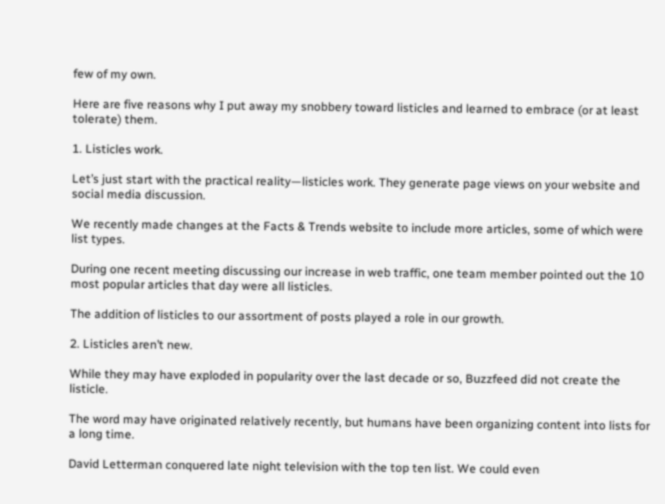few of my own.

Here are five reasons why I put away my snobbery toward listicles and learned to embrace (or at least tolerate) them.

1. Listicles work.

Let’s just start with the practical reality—listicles work. They generate page views on your website and social media discussion.

We recently made changes at the Facts & Trends website to include more articles, some of which were list types.

During one recent meeting discussing our increase in web traffic, one team member pointed out the 10 most popular articles that day were all listicles.

The addition of listicles to our assortment of posts played a role in our growth.

2. Listicles aren’t new.

While they may have exploded in popularity over the last decade or so, Buzzfeed did not create the listicle.

The word may have originated relatively recently, but humans have been organizing content into lists for a long time.

David Letterman conquered late night television with the top ten list. We could even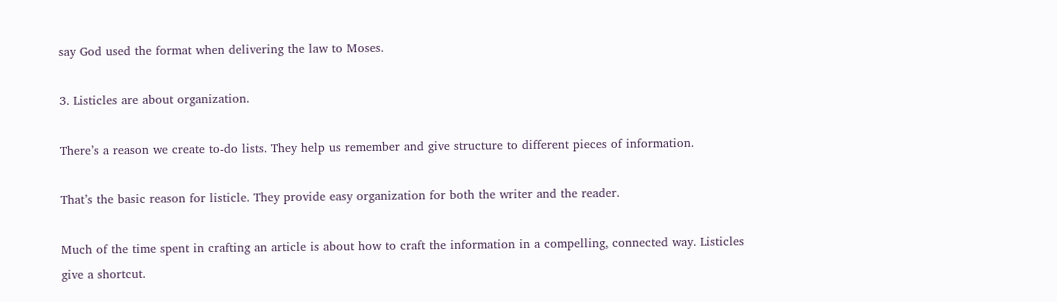say God used the format when delivering the law to Moses.

3. Listicles are about organization.

There’s a reason we create to-do lists. They help us remember and give structure to different pieces of information.

That’s the basic reason for listicle. They provide easy organization for both the writer and the reader.

Much of the time spent in crafting an article is about how to craft the information in a compelling, connected way. Listicles give a shortcut.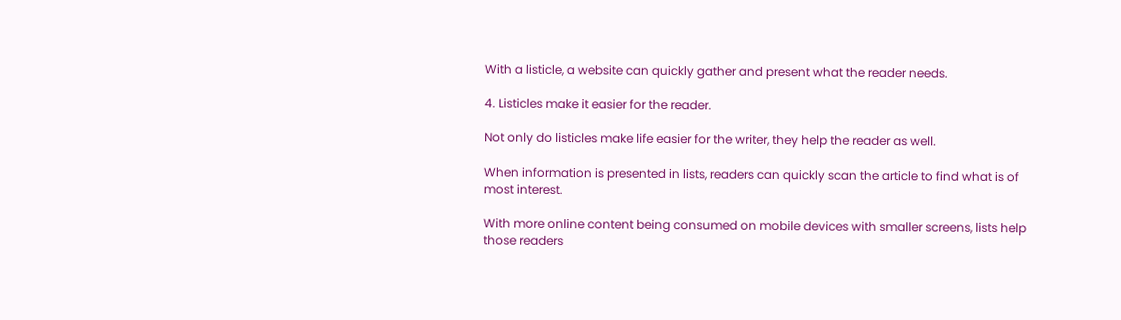With a listicle, a website can quickly gather and present what the reader needs.

4. Listicles make it easier for the reader.

Not only do listicles make life easier for the writer, they help the reader as well.

When information is presented in lists, readers can quickly scan the article to find what is of most interest.

With more online content being consumed on mobile devices with smaller screens, lists help those readers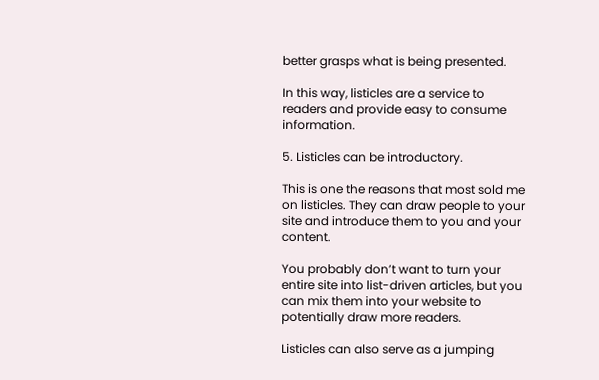better grasps what is being presented.

In this way, listicles are a service to readers and provide easy to consume information.

5. Listicles can be introductory.

This is one the reasons that most sold me on listicles. They can draw people to your site and introduce them to you and your content.

You probably don’t want to turn your entire site into list-driven articles, but you can mix them into your website to potentially draw more readers.

Listicles can also serve as a jumping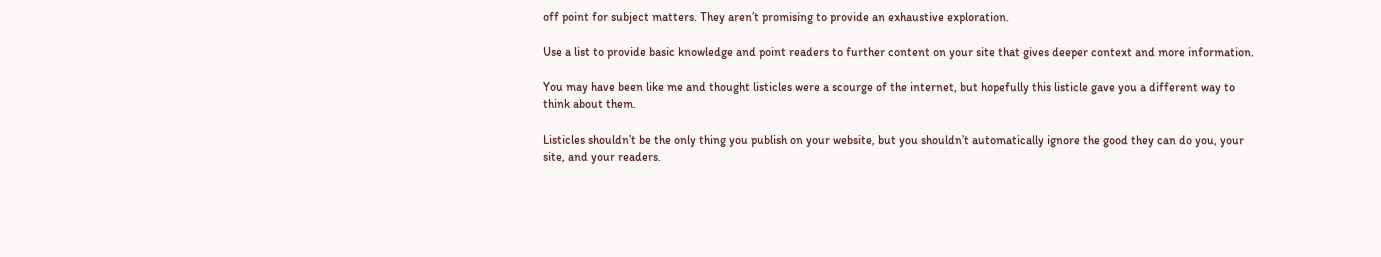off point for subject matters. They aren’t promising to provide an exhaustive exploration.

Use a list to provide basic knowledge and point readers to further content on your site that gives deeper context and more information.

You may have been like me and thought listicles were a scourge of the internet, but hopefully this listicle gave you a different way to think about them.

Listicles shouldn’t be the only thing you publish on your website, but you shouldn’t automatically ignore the good they can do you, your site, and your readers.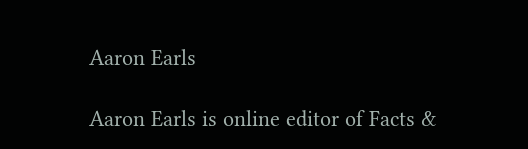Aaron Earls

Aaron Earls is online editor of Facts &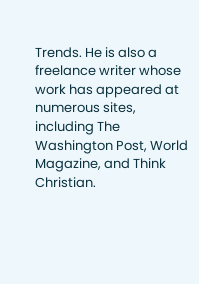Trends. He is also a freelance writer whose work has appeared at numerous sites, including The Washington Post, World Magazine, and Think Christian.